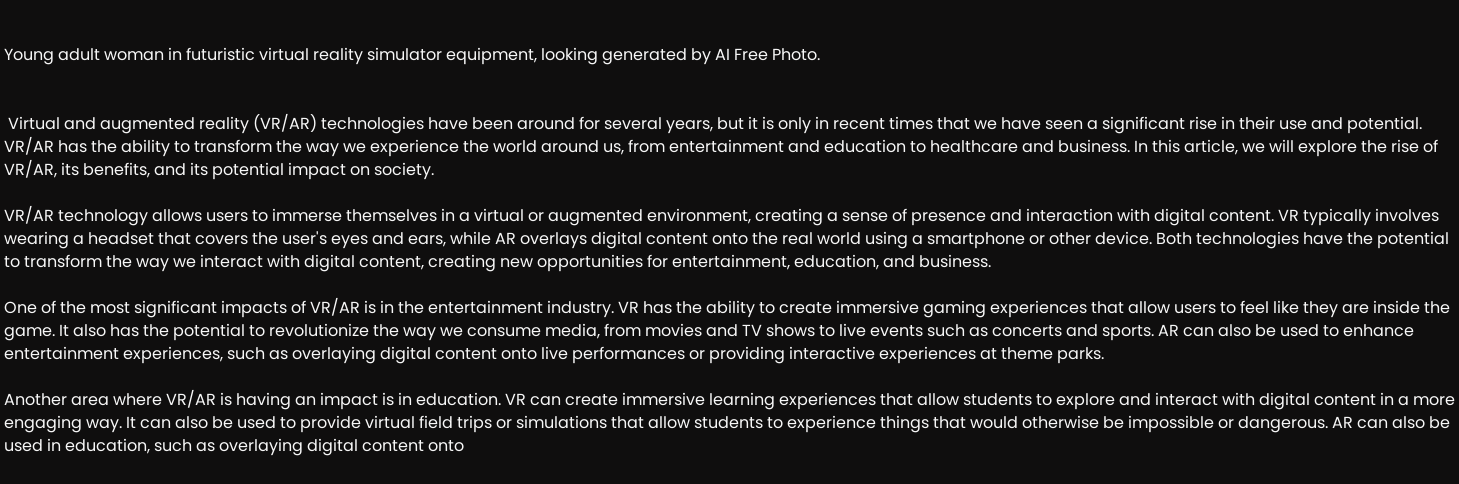Young adult woman in futuristic virtual reality simulator equipment, looking generated by AI Free Photo.


 Virtual and augmented reality (VR/AR) technologies have been around for several years, but it is only in recent times that we have seen a significant rise in their use and potential. VR/AR has the ability to transform the way we experience the world around us, from entertainment and education to healthcare and business. In this article, we will explore the rise of VR/AR, its benefits, and its potential impact on society.

VR/AR technology allows users to immerse themselves in a virtual or augmented environment, creating a sense of presence and interaction with digital content. VR typically involves wearing a headset that covers the user's eyes and ears, while AR overlays digital content onto the real world using a smartphone or other device. Both technologies have the potential to transform the way we interact with digital content, creating new opportunities for entertainment, education, and business.

One of the most significant impacts of VR/AR is in the entertainment industry. VR has the ability to create immersive gaming experiences that allow users to feel like they are inside the game. It also has the potential to revolutionize the way we consume media, from movies and TV shows to live events such as concerts and sports. AR can also be used to enhance entertainment experiences, such as overlaying digital content onto live performances or providing interactive experiences at theme parks.

Another area where VR/AR is having an impact is in education. VR can create immersive learning experiences that allow students to explore and interact with digital content in a more engaging way. It can also be used to provide virtual field trips or simulations that allow students to experience things that would otherwise be impossible or dangerous. AR can also be used in education, such as overlaying digital content onto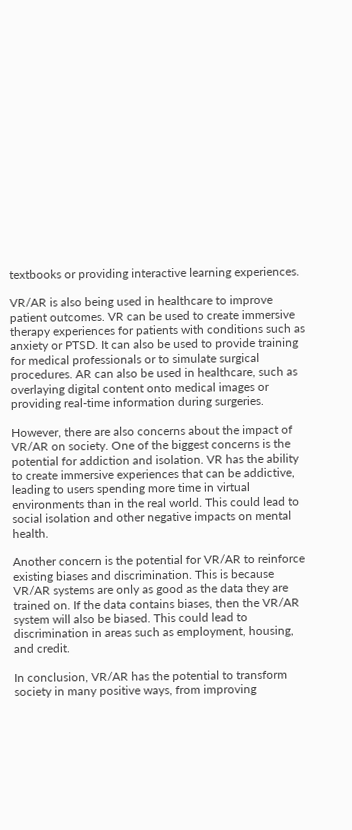textbooks or providing interactive learning experiences.

VR/AR is also being used in healthcare to improve patient outcomes. VR can be used to create immersive therapy experiences for patients with conditions such as anxiety or PTSD. It can also be used to provide training for medical professionals or to simulate surgical procedures. AR can also be used in healthcare, such as overlaying digital content onto medical images or providing real-time information during surgeries.

However, there are also concerns about the impact of VR/AR on society. One of the biggest concerns is the potential for addiction and isolation. VR has the ability to create immersive experiences that can be addictive, leading to users spending more time in virtual environments than in the real world. This could lead to social isolation and other negative impacts on mental health.

Another concern is the potential for VR/AR to reinforce existing biases and discrimination. This is because VR/AR systems are only as good as the data they are trained on. If the data contains biases, then the VR/AR system will also be biased. This could lead to discrimination in areas such as employment, housing, and credit.

In conclusion, VR/AR has the potential to transform society in many positive ways, from improving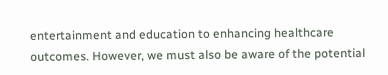entertainment and education to enhancing healthcare outcomes. However, we must also be aware of the potential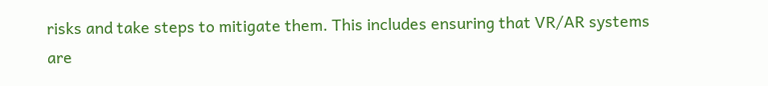risks and take steps to mitigate them. This includes ensuring that VR/AR systems are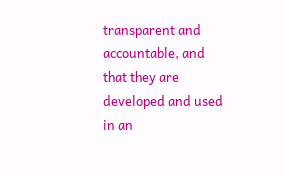transparent and accountable, and that they are developed and used in an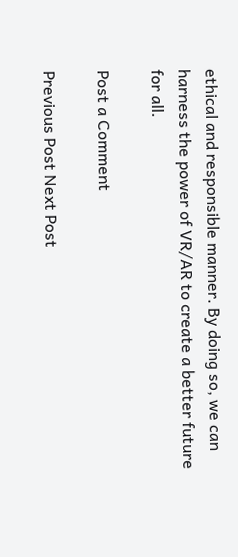ethical and responsible manner. By doing so, we can harness the power of VR/AR to create a better future for all.

Post a Comment

Previous Post Next Post